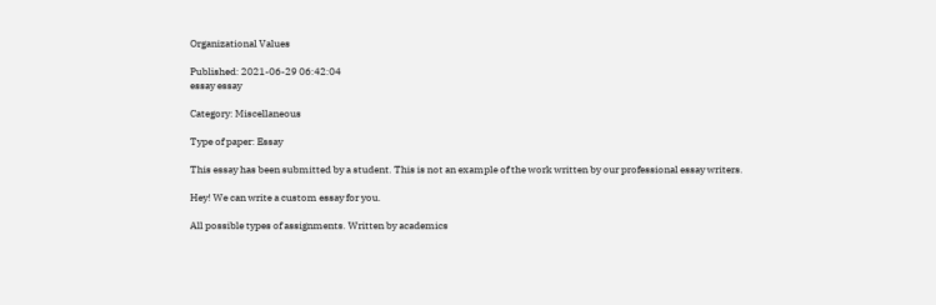Organizational Values

Published: 2021-06-29 06:42:04
essay essay

Category: Miscellaneous

Type of paper: Essay

This essay has been submitted by a student. This is not an example of the work written by our professional essay writers.

Hey! We can write a custom essay for you.

All possible types of assignments. Written by academics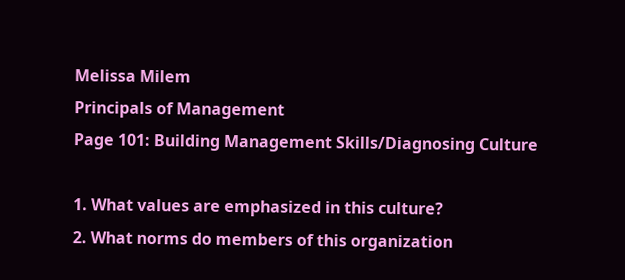Melissa Milem
Principals of Management
Page 101: Building Management Skills/Diagnosing Culture

1. What values are emphasized in this culture?
2. What norms do members of this organization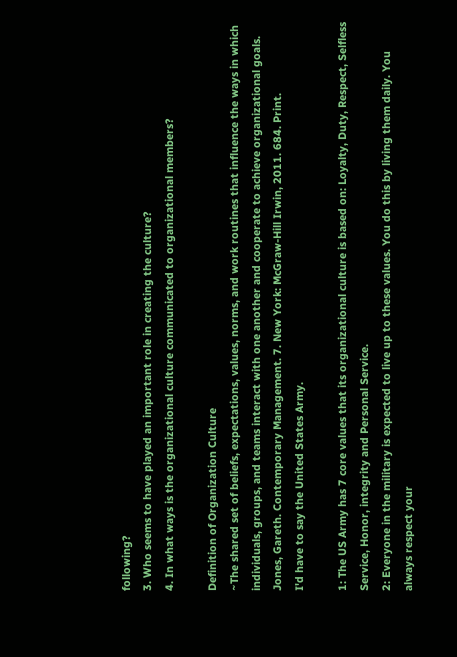following?
3. Who seems to have played an important role in creating the culture?
4. In what ways is the organizational culture communicated to organizational members?

Definition of Organization Culture
~The shared set of beliefs, expectations, values, norms, and work routines that influence the ways in which individuals, groups, and teams interact with one another and cooperate to achieve organizational goals. Jones, Gareth. Contemporary Management. 7. New York: McGraw-Hill Irwin, 2011. 684. Print.
I'd have to say the United States Army.

1: The US Army has 7 core values that its organizational culture is based on: Loyalty, Duty, Respect, Selfless Service, Honor, integrity and Personal Service.
2: Everyone in the military is expected to live up to these values. You do this by living them daily. You always respect your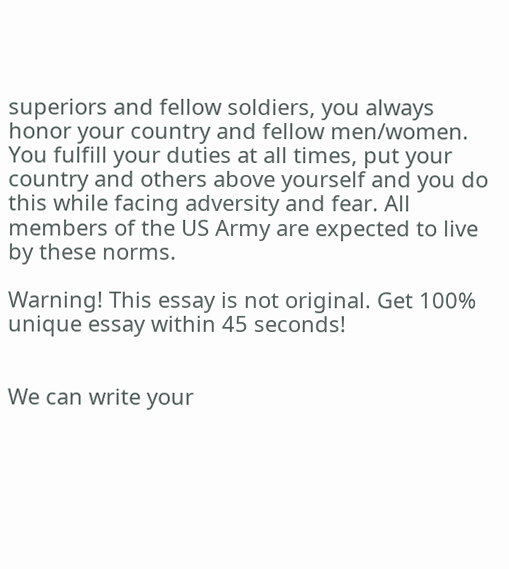superiors and fellow soldiers, you always honor your country and fellow men/women. You fulfill your duties at all times, put your country and others above yourself and you do this while facing adversity and fear. All members of the US Army are expected to live by these norms.

Warning! This essay is not original. Get 100% unique essay within 45 seconds!


We can write your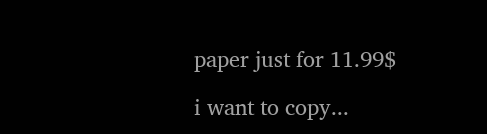paper just for 11.99$

i want to copy...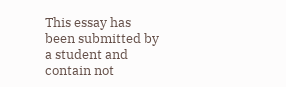This essay has been submitted by a student and contain not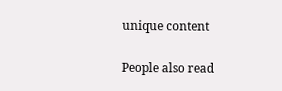unique content

People also read